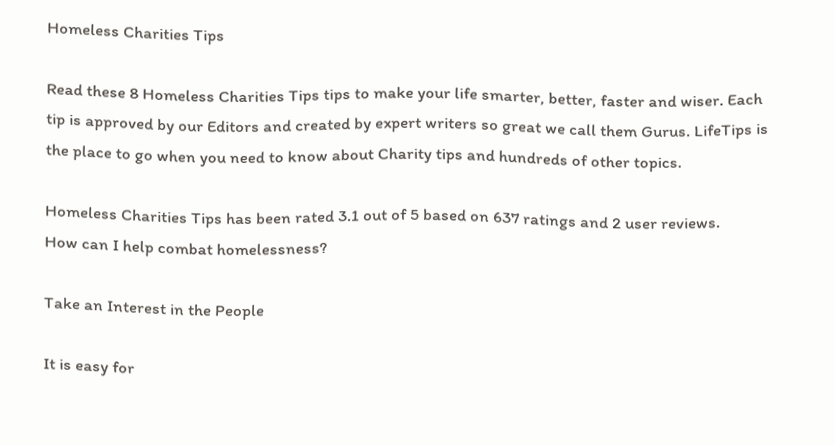Homeless Charities Tips

Read these 8 Homeless Charities Tips tips to make your life smarter, better, faster and wiser. Each tip is approved by our Editors and created by expert writers so great we call them Gurus. LifeTips is the place to go when you need to know about Charity tips and hundreds of other topics.

Homeless Charities Tips has been rated 3.1 out of 5 based on 637 ratings and 2 user reviews.
How can I help combat homelessness?

Take an Interest in the People

It is easy for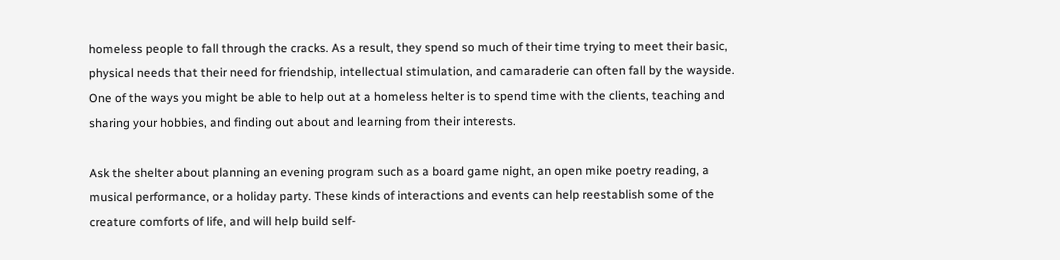homeless people to fall through the cracks. As a result, they spend so much of their time trying to meet their basic, physical needs that their need for friendship, intellectual stimulation, and camaraderie can often fall by the wayside. One of the ways you might be able to help out at a homeless helter is to spend time with the clients, teaching and sharing your hobbies, and finding out about and learning from their interests.

Ask the shelter about planning an evening program such as a board game night, an open mike poetry reading, a musical performance, or a holiday party. These kinds of interactions and events can help reestablish some of the creature comforts of life, and will help build self-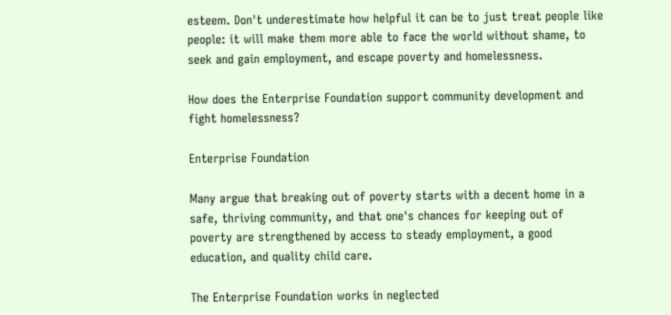esteem. Don't underestimate how helpful it can be to just treat people like people: it will make them more able to face the world without shame, to seek and gain employment, and escape poverty and homelessness.

How does the Enterprise Foundation support community development and fight homelessness?

Enterprise Foundation

Many argue that breaking out of poverty starts with a decent home in a safe, thriving community, and that one's chances for keeping out of poverty are strengthened by access to steady employment, a good education, and quality child care.

The Enterprise Foundation works in neglected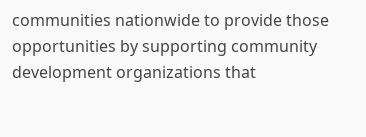communities nationwide to provide those opportunities by supporting community development organizations that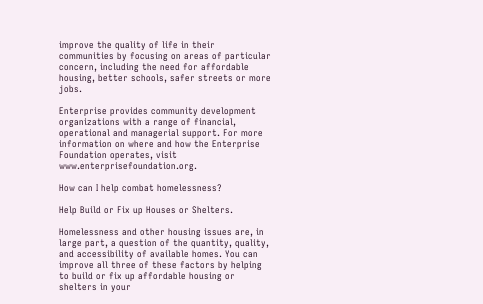improve the quality of life in their communities by focusing on areas of particular concern, including the need for affordable housing, better schools, safer streets or more jobs.

Enterprise provides community development organizations with a range of financial, operational and managerial support. For more information on where and how the Enterprise Foundation operates, visit www.enterprisefoundation.org.

How can I help combat homelessness?

Help Build or Fix up Houses or Shelters.

Homelessness and other housing issues are, in large part, a question of the quantity, quality, and accessibility of available homes. You can improve all three of these factors by helping to build or fix up affordable housing or shelters in your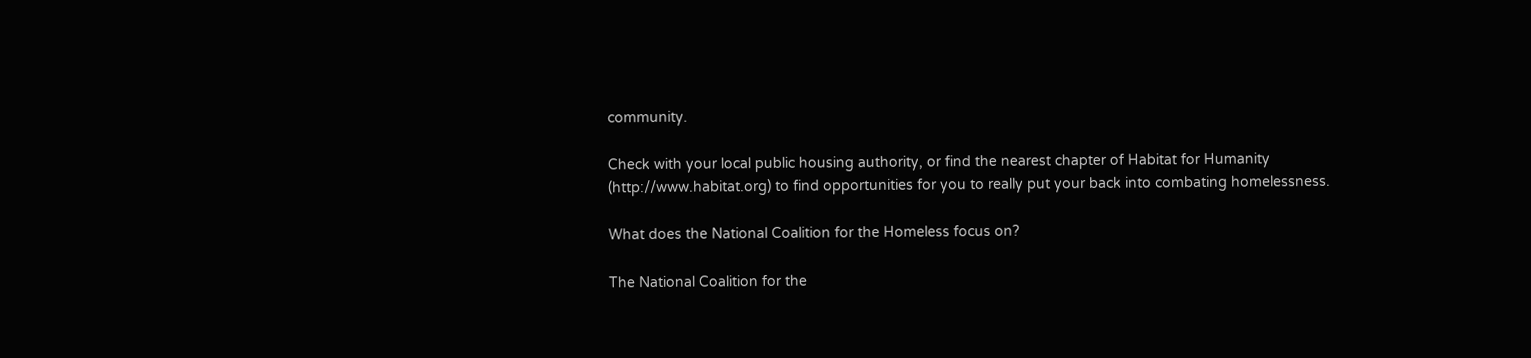community.

Check with your local public housing authority, or find the nearest chapter of Habitat for Humanity (http://www.habitat.org) to find opportunities for you to really put your back into combating homelessness.

What does the National Coalition for the Homeless focus on?

The National Coalition for the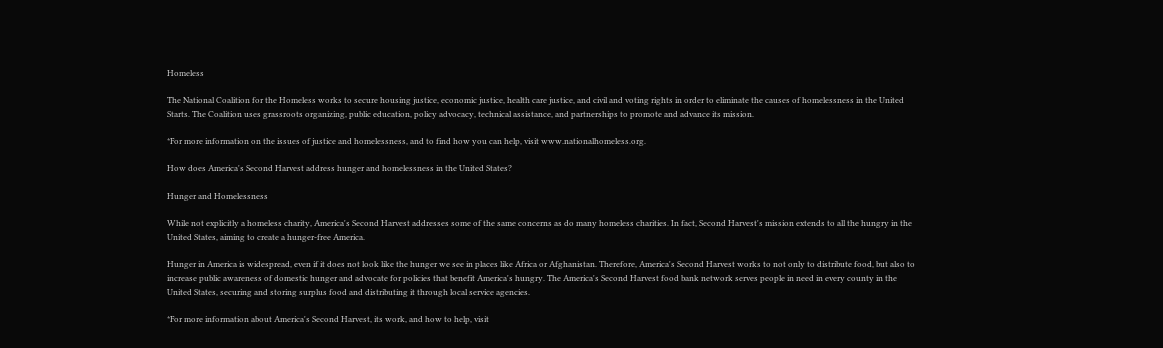Homeless

The National Coalition for the Homeless works to secure housing justice, economic justice, health care justice, and civil and voting rights in order to eliminate the causes of homelessness in the United Starts. The Coalition uses grassroots organizing, public education, policy advocacy, technical assistance, and partnerships to promote and advance its mission.

*For more information on the issues of justice and homelessness, and to find how you can help, visit www.nationalhomeless.org.

How does America's Second Harvest address hunger and homelessness in the United States?

Hunger and Homelessness

While not explicitly a homeless charity, America's Second Harvest addresses some of the same concerns as do many homeless charities. In fact, Second Harvest's mission extends to all the hungry in the United States, aiming to create a hunger-free America.

Hunger in America is widespread, even if it does not look like the hunger we see in places like Africa or Afghanistan. Therefore, America's Second Harvest works to not only to distribute food, but also to increase public awareness of domestic hunger and advocate for policies that benefit America's hungry. The America's Second Harvest food bank network serves people in need in every county in the United States, securing and storing surplus food and distributing it through local service agencies.

*For more information about America's Second Harvest, its work, and how to help, visit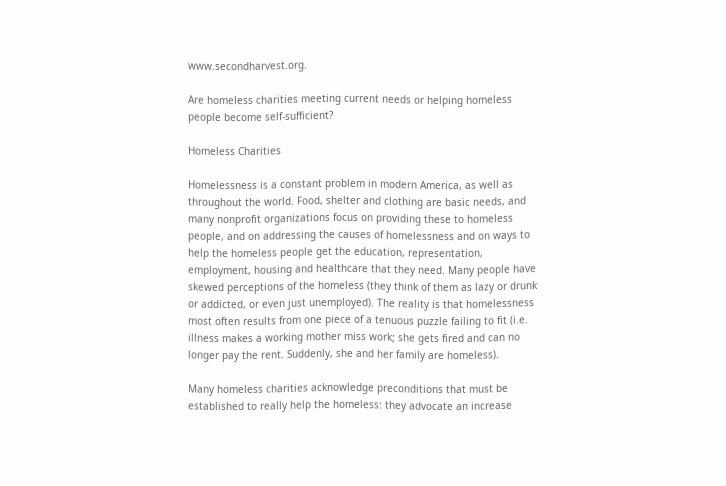www.secondharvest.org.

Are homeless charities meeting current needs or helping homeless people become self-sufficient?

Homeless Charities

Homelessness is a constant problem in modern America, as well as throughout the world. Food, shelter and clothing are basic needs, and many nonprofit organizations focus on providing these to homeless people, and on addressing the causes of homelessness and on ways to help the homeless people get the education, representation, employment, housing and healthcare that they need. Many people have skewed perceptions of the homeless (they think of them as lazy or drunk or addicted, or even just unemployed). The reality is that homelessness most often results from one piece of a tenuous puzzle failing to fit (i.e. illness makes a working mother miss work; she gets fired and can no longer pay the rent. Suddenly, she and her family are homeless).

Many homeless charities acknowledge preconditions that must be established to really help the homeless: they advocate an increase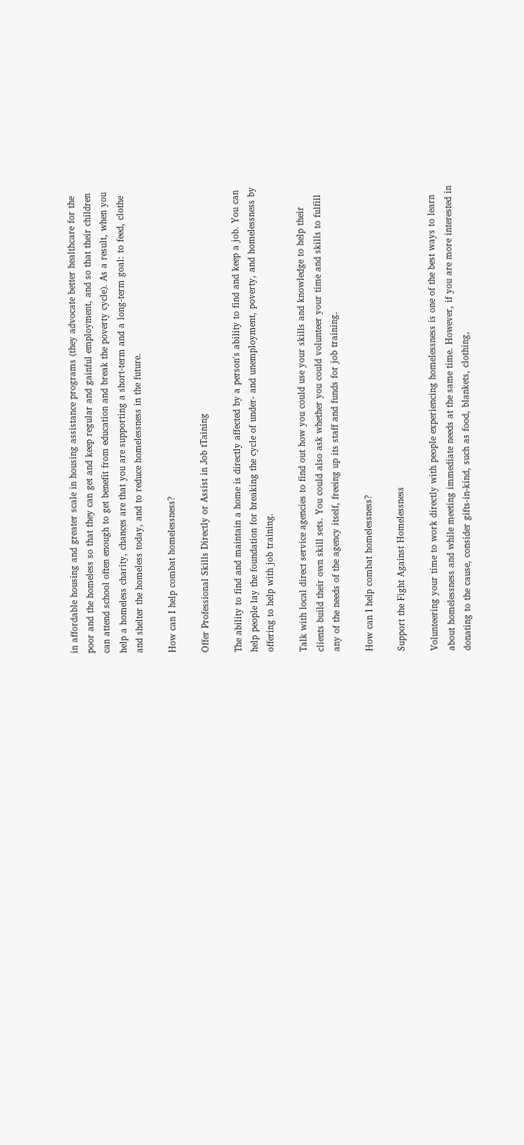in affordable housing and greater scale in housing assistance programs (they advocate better healthcare for the poor and the homeless so that they can get and keep regular and gainful employment, and so that their children can attend school often enough to get benefit from education and break the poverty cycle). As a result, when you help a homeless charity, chances are that you are supporting a short-term and a long-term goal: to feed, clothe and shelter the homeless today, and to reduce homelessness in the future.

How can I help combat homelessness?

Offer Professional Skills Directly or Assist in Job tTaining

The ability to find and maintain a home is directly affected by a person's ability to find and keep a job. You can help people lay the foundation for breaking the cycle of under- and unemployment, poverty, and homelessness by offering to help with job training.

Talk with local direct service agencies to find out how you could use your skills and knowledge to help their clients build their own skill sets. You could also ask whether you could volunteer your time and skills to fulfill any of the needs of the agency itself, freeing up its staff and funds for job training.

How can I help combat homelessness?

Support the Fight Against Homelessness

Volunteering your time to work directly with people experiencing homelessness is one of the best ways to learn about homelessness and while meeting immediate needs at the same time. However, if you are more interested in donating to the cause, consider gifts-in-kind, such as food, blankets, clothing,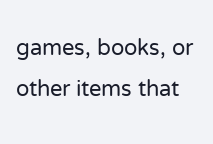games, books, or other items that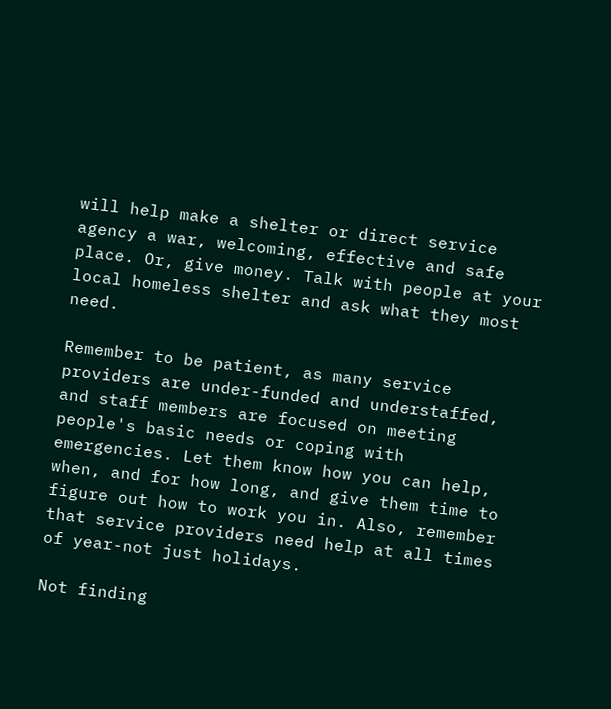will help make a shelter or direct service agency a war, welcoming, effective and safe place. Or, give money. Talk with people at your local homeless shelter and ask what they most need.

Remember to be patient, as many service providers are under-funded and understaffed, and staff members are focused on meeting people's basic needs or coping with emergencies. Let them know how you can help, when, and for how long, and give them time to figure out how to work you in. Also, remember that service providers need help at all times of year-not just holidays.

Not finding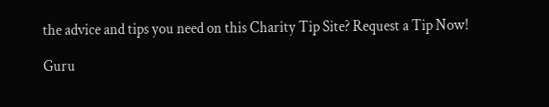the advice and tips you need on this Charity Tip Site? Request a Tip Now!

Guru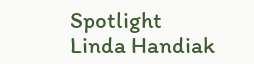Spotlight
Linda Handiak